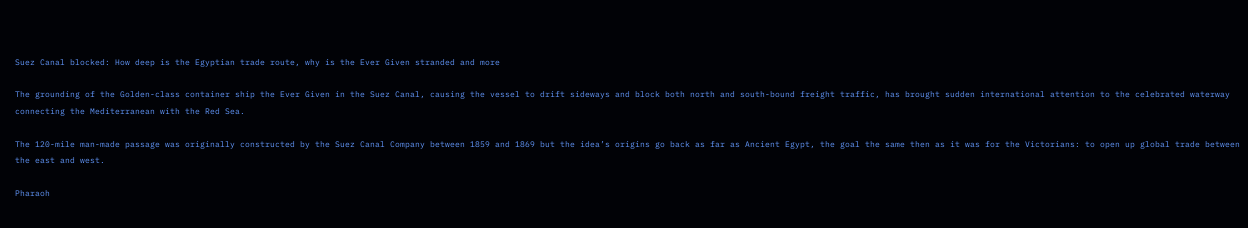Suez Canal blocked: How deep is the Egyptian trade route, why is the Ever Given stranded and more

The grounding of the Golden-class container ship the Ever Given in the Suez Canal, causing the vessel to drift sideways and block both north and south-bound freight traffic, has brought sudden international attention to the celebrated waterway connecting the Mediterranean with the Red Sea.

The 120-mile man-made passage was originally constructed by the Suez Canal Company between 1859 and 1869 but the idea’s origins go back as far as Ancient Egypt, the goal the same then as it was for the Victorians: to open up global trade between the east and west.

Pharaoh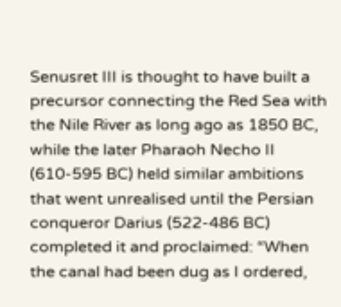Senusret III is thought to have built a precursor connecting the Red Sea with the Nile River as long ago as 1850 BC, while the later Pharaoh Necho II (610-595 BC) held similar ambitions that went unrealised until the Persian conqueror Darius (522-486 BC) completed it and proclaimed: “When the canal had been dug as I ordered,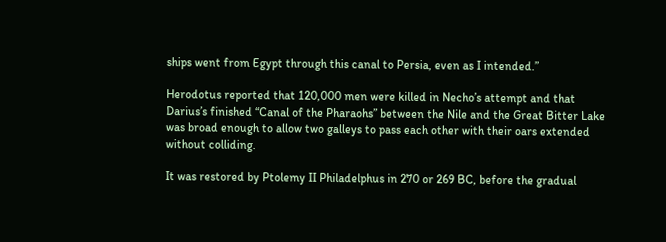ships went from Egypt through this canal to Persia, even as I intended.”

Herodotus reported that 120,000 men were killed in Necho’s attempt and that Darius’s finished “Canal of the Pharaohs” between the Nile and the Great Bitter Lake was broad enough to allow two galleys to pass each other with their oars extended without colliding.

It was restored by Ptolemy II Philadelphus in 270 or 269 BC, before the gradual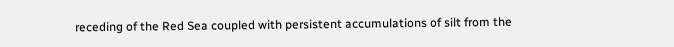receding of the Red Sea coupled with persistent accumulations of silt from the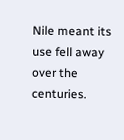Nile meant its use fell away over the centuries.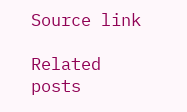Source link

Related posts